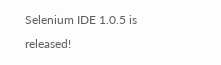Selenium IDE 1.0.5 is released!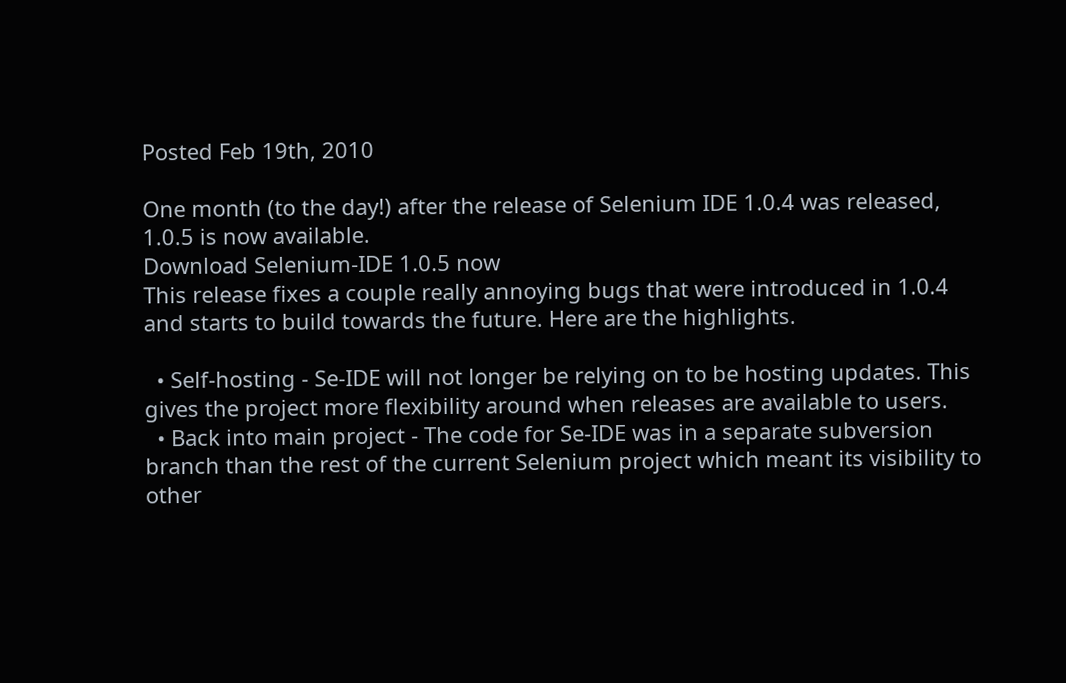Posted Feb 19th, 2010

One month (to the day!) after the release of Selenium IDE 1.0.4 was released, 1.0.5 is now available.
Download Selenium-IDE 1.0.5 now
This release fixes a couple really annoying bugs that were introduced in 1.0.4 and starts to build towards the future. Here are the highlights.

  • Self-hosting - Se-IDE will not longer be relying on to be hosting updates. This gives the project more flexibility around when releases are available to users.
  • Back into main project - The code for Se-IDE was in a separate subversion branch than the rest of the current Selenium project which meant its visibility to other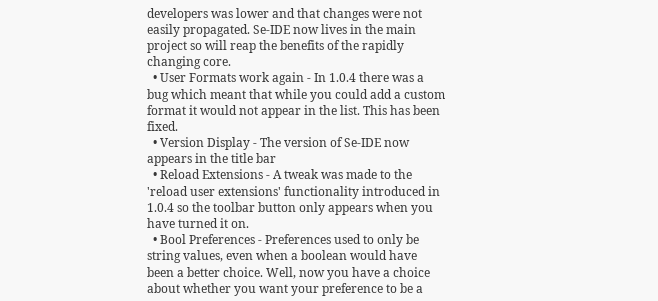developers was lower and that changes were not easily propagated. Se-IDE now lives in the main project so will reap the benefits of the rapidly changing core.
  • User Formats work again - In 1.0.4 there was a bug which meant that while you could add a custom format it would not appear in the list. This has been fixed.
  • Version Display - The version of Se-IDE now appears in the title bar
  • Reload Extensions - A tweak was made to the 'reload user extensions' functionality introduced in 1.0.4 so the toolbar button only appears when you have turned it on.
  • Bool Preferences - Preferences used to only be string values, even when a boolean would have been a better choice. Well, now you have a choice about whether you want your preference to be a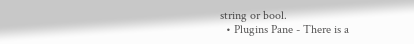string or bool.
  • Plugins Pane - There is a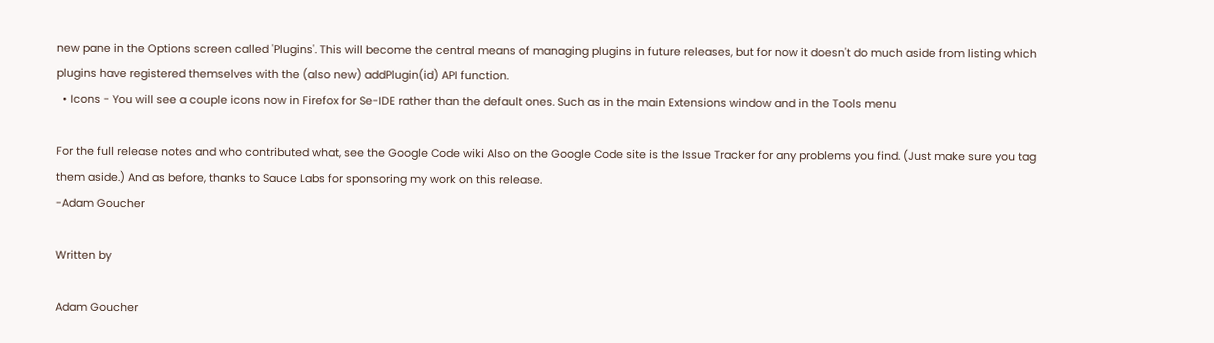new pane in the Options screen called 'Plugins'. This will become the central means of managing plugins in future releases, but for now it doesn't do much aside from listing which plugins have registered themselves with the (also new) addPlugin(id) API function.
  • Icons - You will see a couple icons now in Firefox for Se-IDE rather than the default ones. Such as in the main Extensions window and in the Tools menu

For the full release notes and who contributed what, see the Google Code wiki Also on the Google Code site is the Issue Tracker for any problems you find. (Just make sure you tag them aside.) And as before, thanks to Sauce Labs for sponsoring my work on this release.
-Adam Goucher

Written by

Adam Goucher